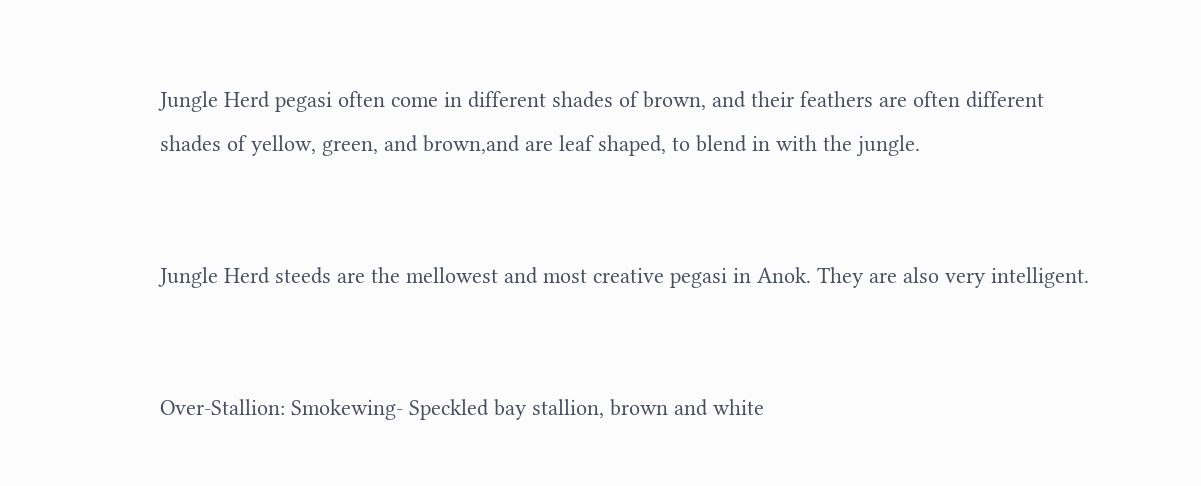Jungle Herd pegasi often come in different shades of brown, and their feathers are often different shades of yellow, green, and brown,and are leaf shaped, to blend in with the jungle.


Jungle Herd steeds are the mellowest and most creative pegasi in Anok. They are also very intelligent.


Over-Stallion: Smokewing- Speckled bay stallion, brown and white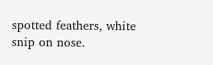spotted feathers, white snip on nose.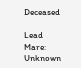Deceased

Lead Mare: Unknown